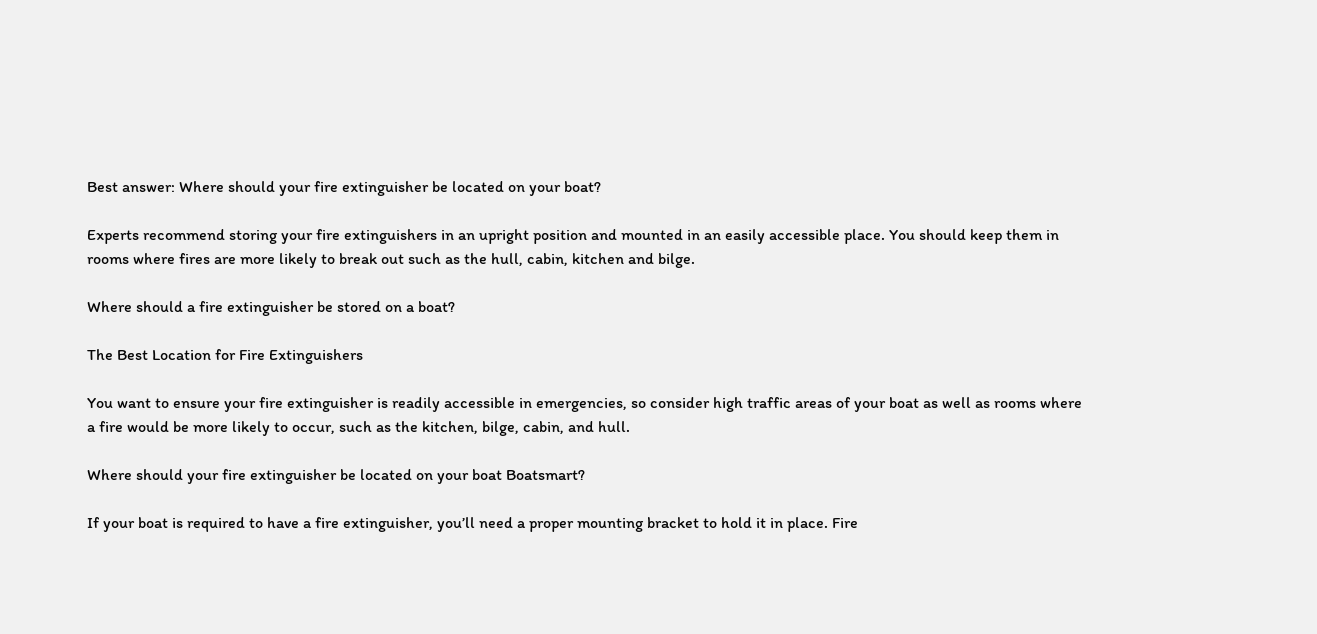Best answer: Where should your fire extinguisher be located on your boat?

Experts recommend storing your fire extinguishers in an upright position and mounted in an easily accessible place. You should keep them in rooms where fires are more likely to break out such as the hull, cabin, kitchen and bilge.

Where should a fire extinguisher be stored on a boat?

The Best Location for Fire Extinguishers

You want to ensure your fire extinguisher is readily accessible in emergencies, so consider high traffic areas of your boat as well as rooms where a fire would be more likely to occur, such as the kitchen, bilge, cabin, and hull.

Where should your fire extinguisher be located on your boat Boatsmart?

If your boat is required to have a fire extinguisher, you’ll need a proper mounting bracket to hold it in place. Fire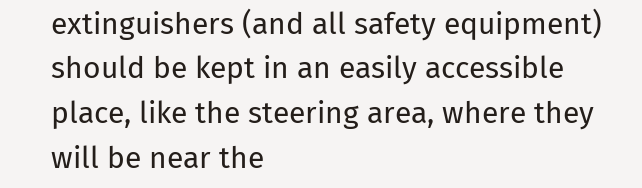extinguishers (and all safety equipment) should be kept in an easily accessible place, like the steering area, where they will be near the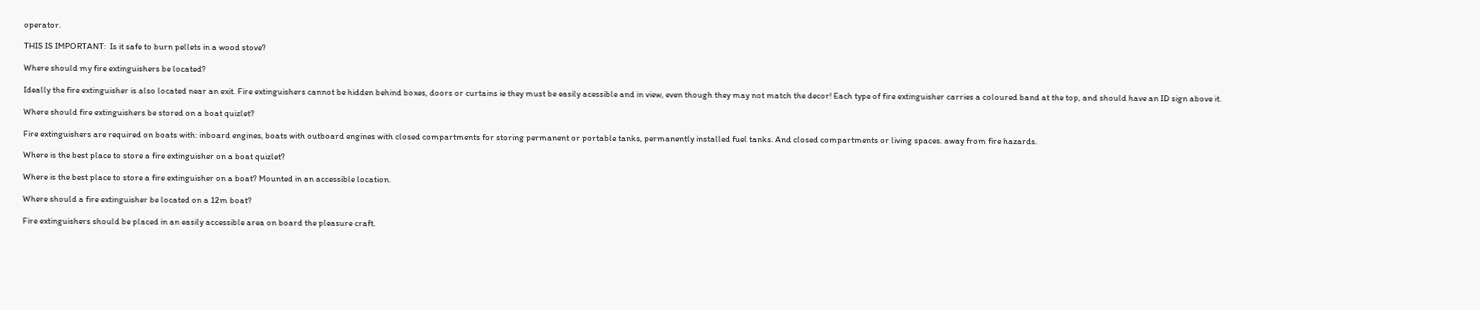operator.

THIS IS IMPORTANT:  Is it safe to burn pellets in a wood stove?

Where should my fire extinguishers be located?

Ideally the fire extinguisher is also located near an exit. Fire extinguishers cannot be hidden behind boxes, doors or curtains ie they must be easily acessible and in view, even though they may not match the decor! Each type of fire extinguisher carries a coloured band at the top, and should have an ID sign above it.

Where should fire extinguishers be stored on a boat quizlet?

Fire extinguishers are required on boats with: inboard engines, boats with outboard engines with closed compartments for storing permanent or portable tanks, permanently installed fuel tanks. And closed compartments or living spaces. away from fire hazards.

Where is the best place to store a fire extinguisher on a boat quizlet?

Where is the best place to store a fire extinguisher on a boat? Mounted in an accessible location.

Where should a fire extinguisher be located on a 12m boat?

Fire extinguishers should be placed in an easily accessible area on board the pleasure craft.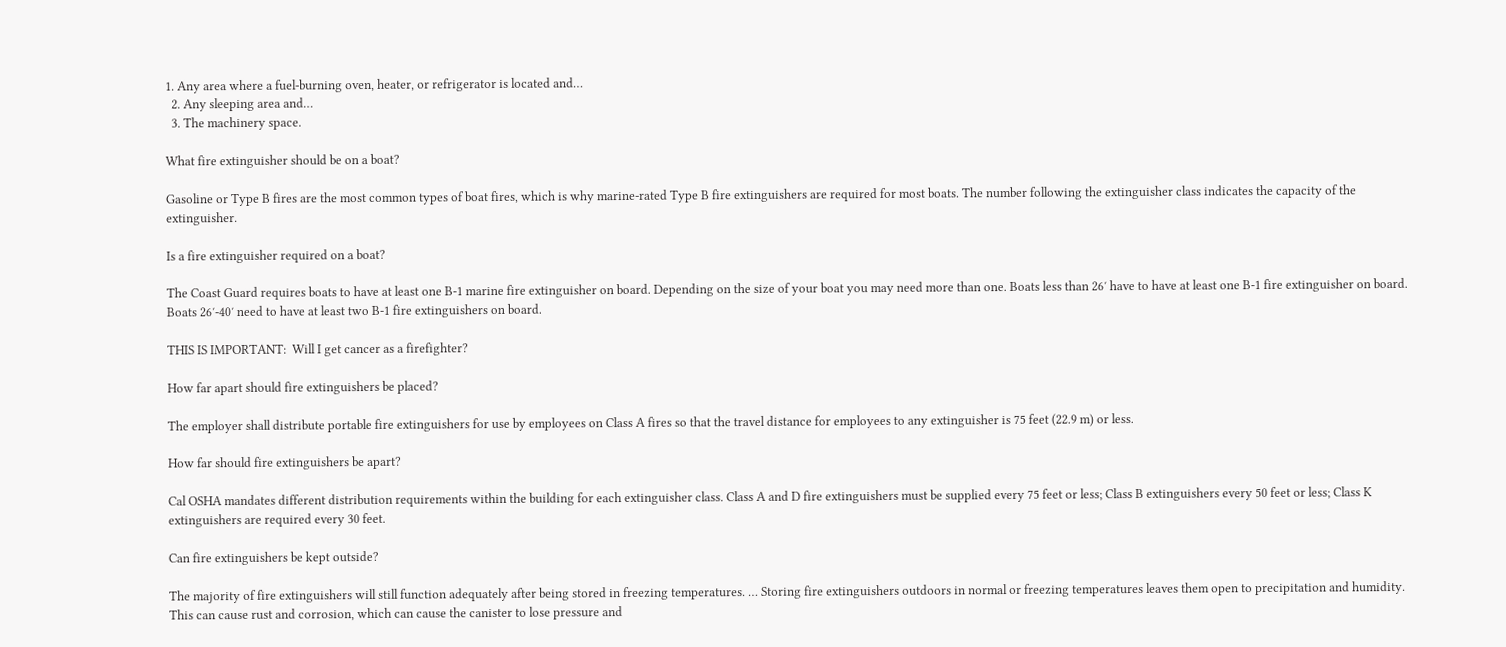1. Any area where a fuel-burning oven, heater, or refrigerator is located and…
  2. Any sleeping area and…
  3. The machinery space.

What fire extinguisher should be on a boat?

Gasoline or Type B fires are the most common types of boat fires, which is why marine-rated Type B fire extinguishers are required for most boats. The number following the extinguisher class indicates the capacity of the extinguisher.

Is a fire extinguisher required on a boat?

The Coast Guard requires boats to have at least one B-1 marine fire extinguisher on board. Depending on the size of your boat you may need more than one. Boats less than 26′ have to have at least one B-1 fire extinguisher on board. Boats 26′-40′ need to have at least two B-1 fire extinguishers on board.

THIS IS IMPORTANT:  Will I get cancer as a firefighter?

How far apart should fire extinguishers be placed?

The employer shall distribute portable fire extinguishers for use by employees on Class A fires so that the travel distance for employees to any extinguisher is 75 feet (22.9 m) or less.

How far should fire extinguishers be apart?

Cal OSHA mandates different distribution requirements within the building for each extinguisher class. Class A and D fire extinguishers must be supplied every 75 feet or less; Class B extinguishers every 50 feet or less; Class K extinguishers are required every 30 feet.

Can fire extinguishers be kept outside?

The majority of fire extinguishers will still function adequately after being stored in freezing temperatures. … Storing fire extinguishers outdoors in normal or freezing temperatures leaves them open to precipitation and humidity. This can cause rust and corrosion, which can cause the canister to lose pressure and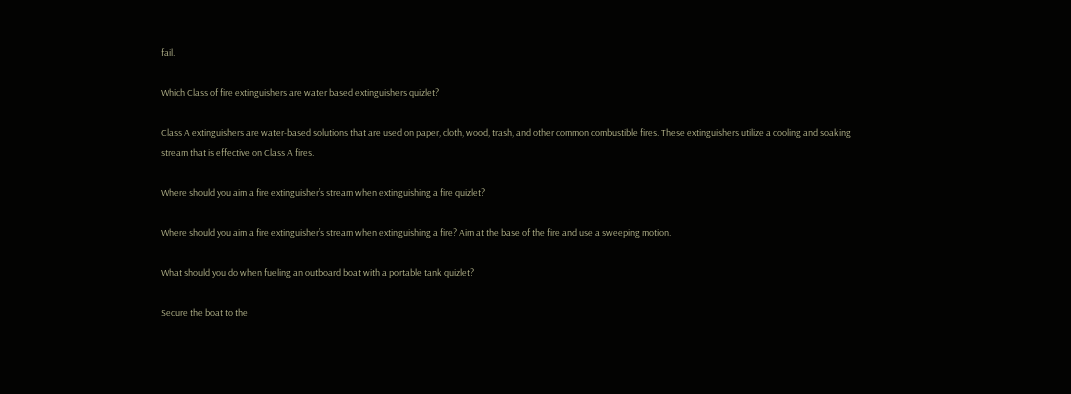fail.

Which Class of fire extinguishers are water based extinguishers quizlet?

Class A extinguishers are water-based solutions that are used on paper, cloth, wood, trash, and other common combustible fires. These extinguishers utilize a cooling and soaking stream that is effective on Class A fires.

Where should you aim a fire extinguisher’s stream when extinguishing a fire quizlet?

Where should you aim a fire extinguisher’s stream when extinguishing a fire? Aim at the base of the fire and use a sweeping motion.

What should you do when fueling an outboard boat with a portable tank quizlet?

Secure the boat to the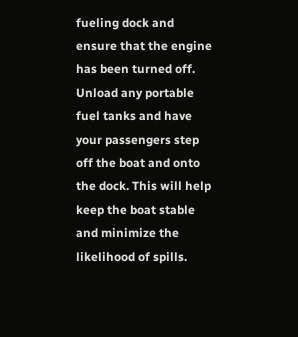fueling dock and ensure that the engine has been turned off. Unload any portable fuel tanks and have your passengers step off the boat and onto the dock. This will help keep the boat stable and minimize the likelihood of spills.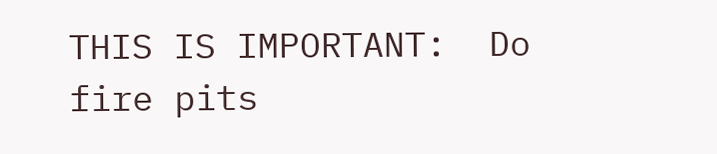THIS IS IMPORTANT:  Do fire pits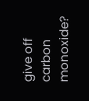give off carbon monoxide?